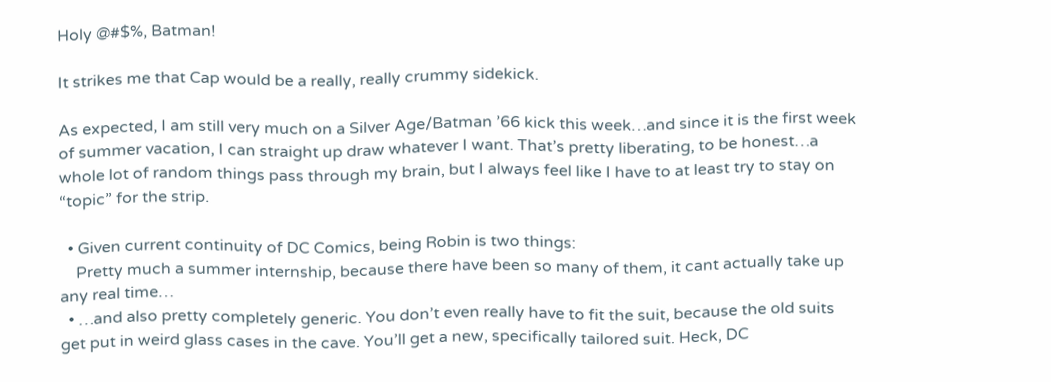Holy @#$%, Batman!

It strikes me that Cap would be a really, really crummy sidekick.

As expected, I am still very much on a Silver Age/Batman ’66 kick this week…and since it is the first week of summer vacation, I can straight up draw whatever I want. That’s pretty liberating, to be honest…a whole lot of random things pass through my brain, but I always feel like I have to at least try to stay on “topic” for the strip.

  • Given current continuity of DC Comics, being Robin is two things:
    Pretty much a summer internship, because there have been so many of them, it cant actually take up any real time…
  • …and also pretty completely generic. You don’t even really have to fit the suit, because the old suits get put in weird glass cases in the cave. You’ll get a new, specifically tailored suit. Heck, DC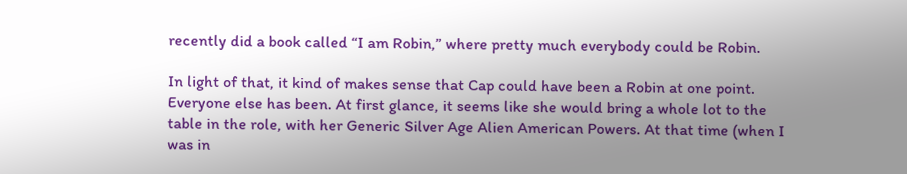recently did a book called “I am Robin,” where pretty much everybody could be Robin.

In light of that, it kind of makes sense that Cap could have been a Robin at one point. Everyone else has been. At first glance, it seems like she would bring a whole lot to the table in the role, with her Generic Silver Age Alien American Powers. At that time (when I was in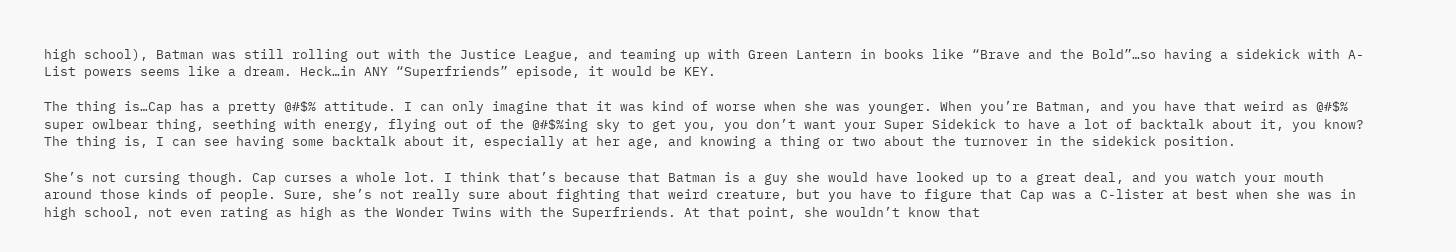high school), Batman was still rolling out with the Justice League, and teaming up with Green Lantern in books like “Brave and the Bold”…so having a sidekick with A-List powers seems like a dream. Heck…in ANY “Superfriends” episode, it would be KEY.

The thing is…Cap has a pretty @#$% attitude. I can only imagine that it was kind of worse when she was younger. When you’re Batman, and you have that weird as @#$% super owlbear thing, seething with energy, flying out of the @#$%ing sky to get you, you don’t want your Super Sidekick to have a lot of backtalk about it, you know? The thing is, I can see having some backtalk about it, especially at her age, and knowing a thing or two about the turnover in the sidekick position.

She’s not cursing though. Cap curses a whole lot. I think that’s because that Batman is a guy she would have looked up to a great deal, and you watch your mouth around those kinds of people. Sure, she’s not really sure about fighting that weird creature, but you have to figure that Cap was a C-lister at best when she was in high school, not even rating as high as the Wonder Twins with the Superfriends. At that point, she wouldn’t know that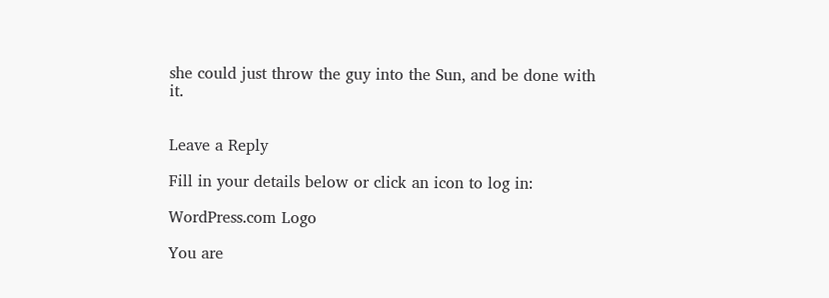she could just throw the guy into the Sun, and be done with it.


Leave a Reply

Fill in your details below or click an icon to log in:

WordPress.com Logo

You are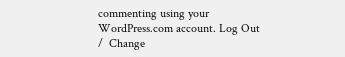commenting using your WordPress.com account. Log Out /  Change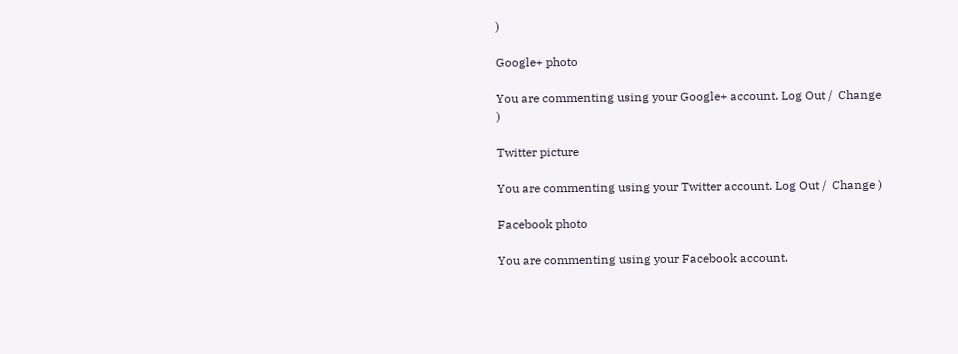)

Google+ photo

You are commenting using your Google+ account. Log Out /  Change )

Twitter picture

You are commenting using your Twitter account. Log Out /  Change )

Facebook photo

You are commenting using your Facebook account.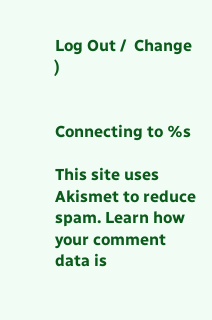Log Out /  Change )


Connecting to %s

This site uses Akismet to reduce spam. Learn how your comment data is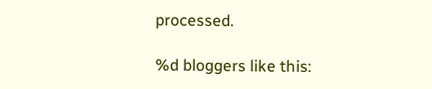processed.

%d bloggers like this: